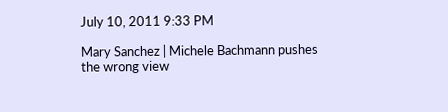July 10, 2011 9:33 PM

Mary Sanchez | Michele Bachmann pushes the wrong view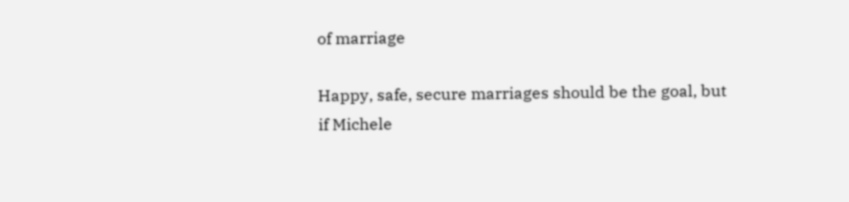of marriage

Happy, safe, secure marriages should be the goal, but if Michele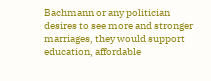Bachmann or any politician desires to see more and stronger marriages, they would support education, affordable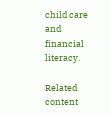child care and financial literacy.

Related content